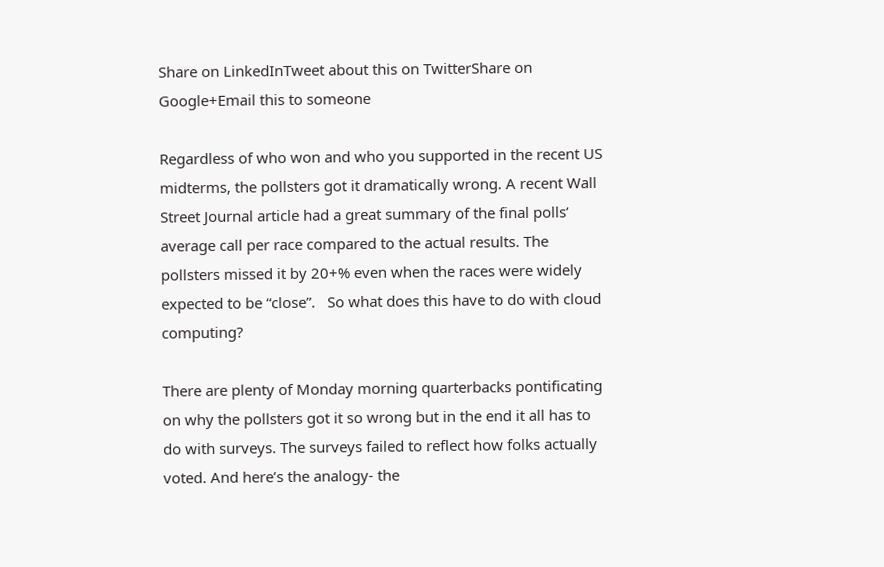Share on LinkedInTweet about this on TwitterShare on Google+Email this to someone

Regardless of who won and who you supported in the recent US midterms, the pollsters got it dramatically wrong. A recent Wall Street Journal article had a great summary of the final polls’ average call per race compared to the actual results. The pollsters missed it by 20+% even when the races were widely expected to be “close”.   So what does this have to do with cloud computing?

There are plenty of Monday morning quarterbacks pontificating on why the pollsters got it so wrong but in the end it all has to do with surveys. The surveys failed to reflect how folks actually voted. And here’s the analogy- the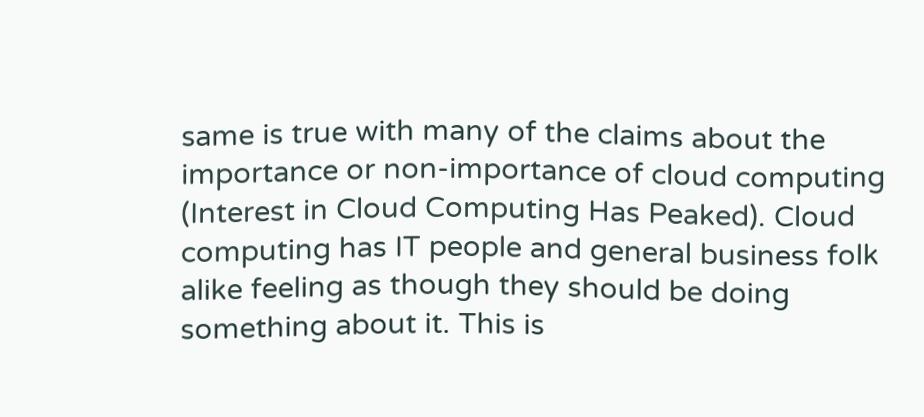same is true with many of the claims about the importance or non-importance of cloud computing (Interest in Cloud Computing Has Peaked). Cloud computing has IT people and general business folk alike feeling as though they should be doing something about it. This is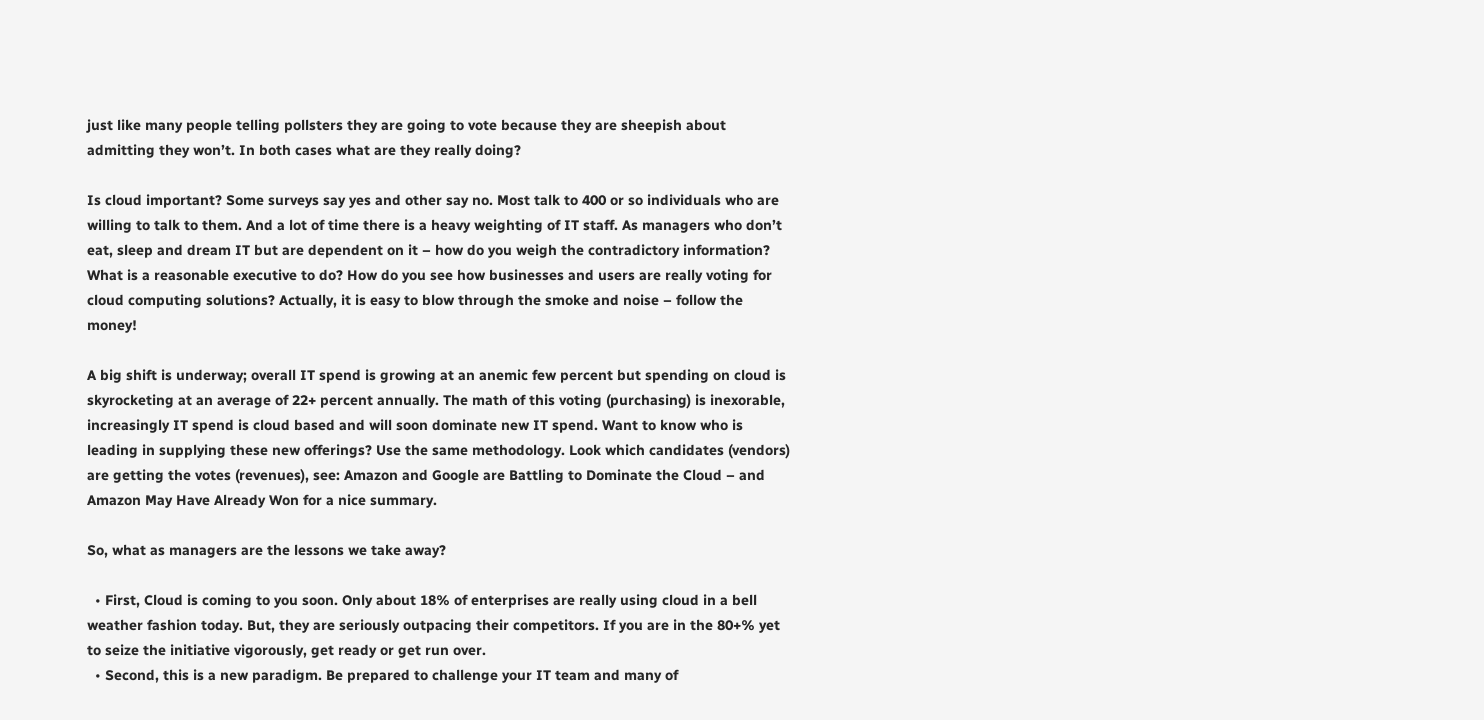just like many people telling pollsters they are going to vote because they are sheepish about admitting they won’t. In both cases what are they really doing?

Is cloud important? Some surveys say yes and other say no. Most talk to 400 or so individuals who are willing to talk to them. And a lot of time there is a heavy weighting of IT staff. As managers who don’t eat, sleep and dream IT but are dependent on it – how do you weigh the contradictory information? What is a reasonable executive to do? How do you see how businesses and users are really voting for cloud computing solutions? Actually, it is easy to blow through the smoke and noise – follow the money!

A big shift is underway; overall IT spend is growing at an anemic few percent but spending on cloud is skyrocketing at an average of 22+ percent annually. The math of this voting (purchasing) is inexorable, increasingly IT spend is cloud based and will soon dominate new IT spend. Want to know who is leading in supplying these new offerings? Use the same methodology. Look which candidates (vendors) are getting the votes (revenues), see: Amazon and Google are Battling to Dominate the Cloud – and Amazon May Have Already Won for a nice summary.

So, what as managers are the lessons we take away?

  • First, Cloud is coming to you soon. Only about 18% of enterprises are really using cloud in a bell weather fashion today. But, they are seriously outpacing their competitors. If you are in the 80+% yet to seize the initiative vigorously, get ready or get run over.
  • Second, this is a new paradigm. Be prepared to challenge your IT team and many of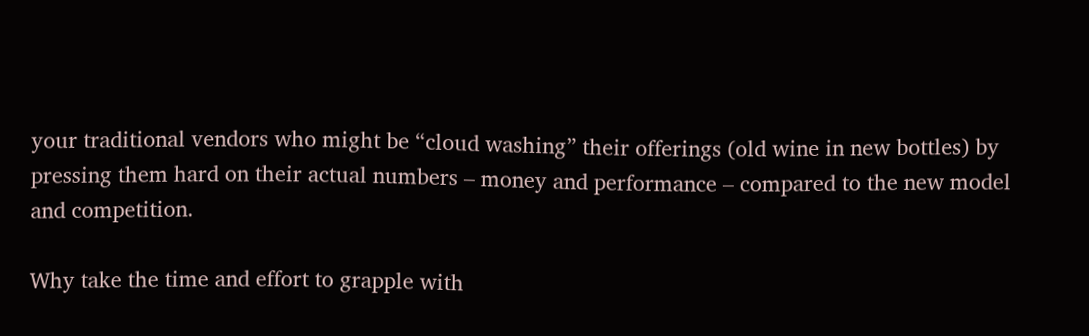your traditional vendors who might be “cloud washing” their offerings (old wine in new bottles) by pressing them hard on their actual numbers – money and performance – compared to the new model and competition.

Why take the time and effort to grapple with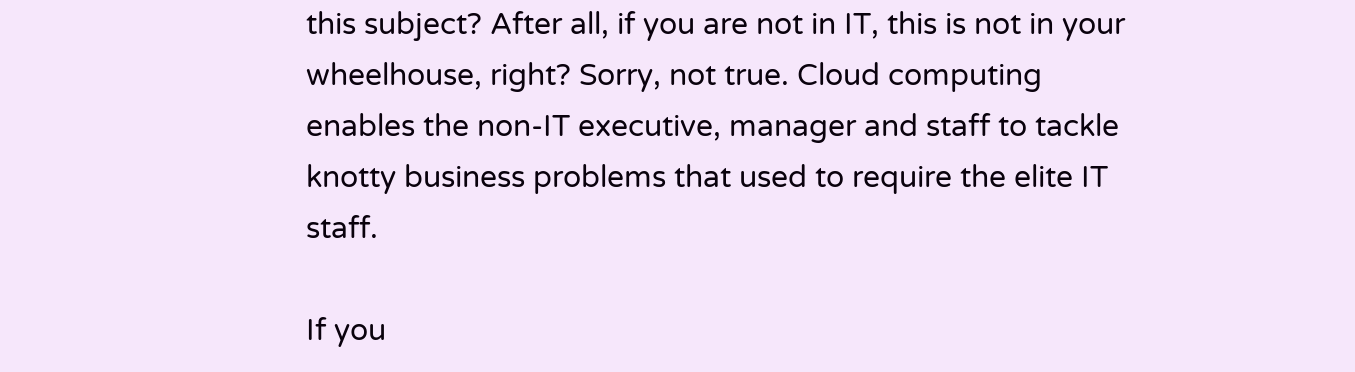this subject? After all, if you are not in IT, this is not in your wheelhouse, right? Sorry, not true. Cloud computing enables the non-IT executive, manager and staff to tackle knotty business problems that used to require the elite IT staff.

If you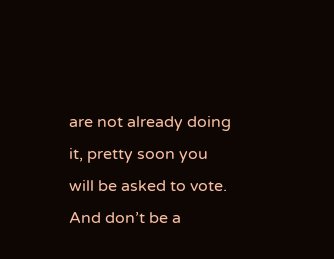are not already doing it, pretty soon you will be asked to vote. And don’t be a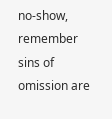no-show, remember sins of omission are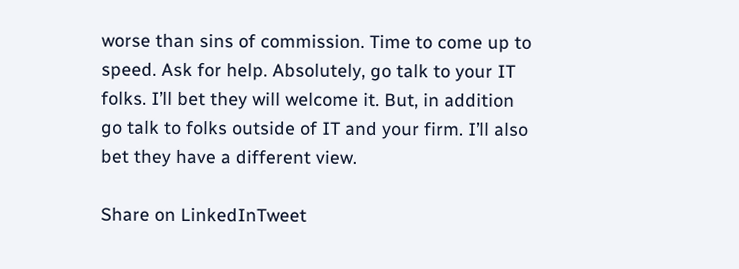worse than sins of commission. Time to come up to speed. Ask for help. Absolutely, go talk to your IT folks. I’ll bet they will welcome it. But, in addition go talk to folks outside of IT and your firm. I’ll also bet they have a different view.

Share on LinkedInTweet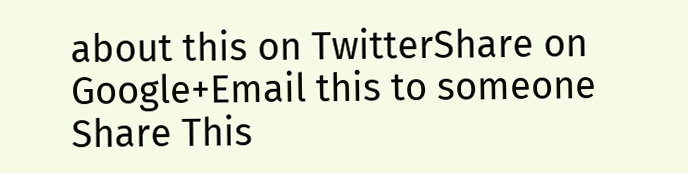about this on TwitterShare on Google+Email this to someone
Share This